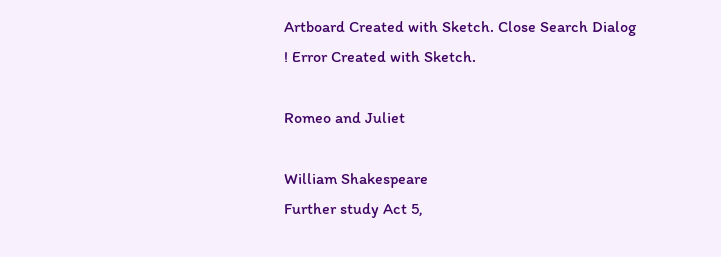Artboard Created with Sketch. Close Search Dialog
! Error Created with Sketch.

Romeo and Juliet

William Shakespeare
Further study Act 5,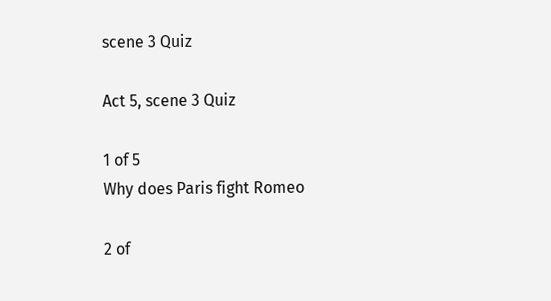scene 3 Quiz

Act 5, scene 3 Quiz

1 of 5
Why does Paris fight Romeo

2 of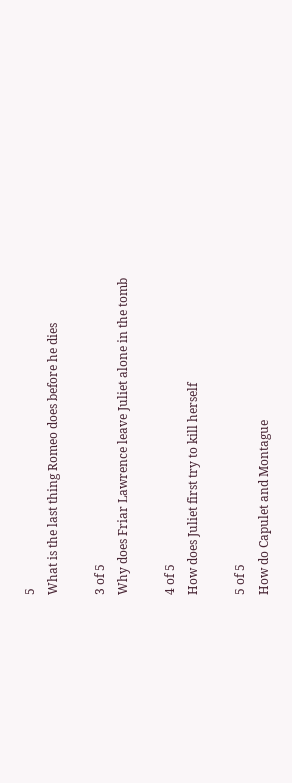5
What is the last thing Romeo does before he dies

3 of 5
Why does Friar Lawrence leave Juliet alone in the tomb

4 of 5
How does Juliet first try to kill herself

5 of 5
How do Capulet and Montague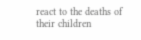react to the deaths of their children